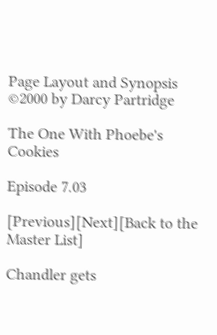Page Layout and Synopsis ©2000 by Darcy Partridge

The One With Phoebe's Cookies

Episode 7.03

[Previous][Next][Back to the Master List]

Chandler gets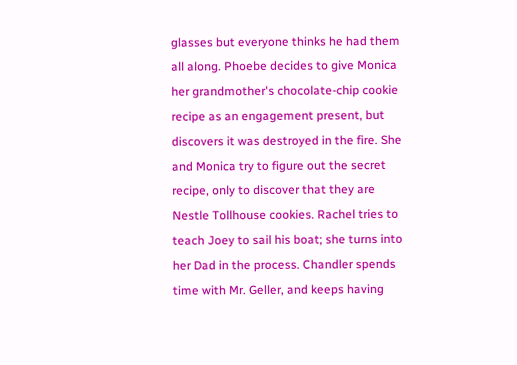glasses but everyone thinks he had them all along. Phoebe decides to give Monica her grandmother's chocolate-chip cookie recipe as an engagement present, but discovers it was destroyed in the fire. She and Monica try to figure out the secret recipe, only to discover that they are Nestle Tollhouse cookies. Rachel tries to teach Joey to sail his boat; she turns into her Dad in the process. Chandler spends time with Mr. Geller, and keeps having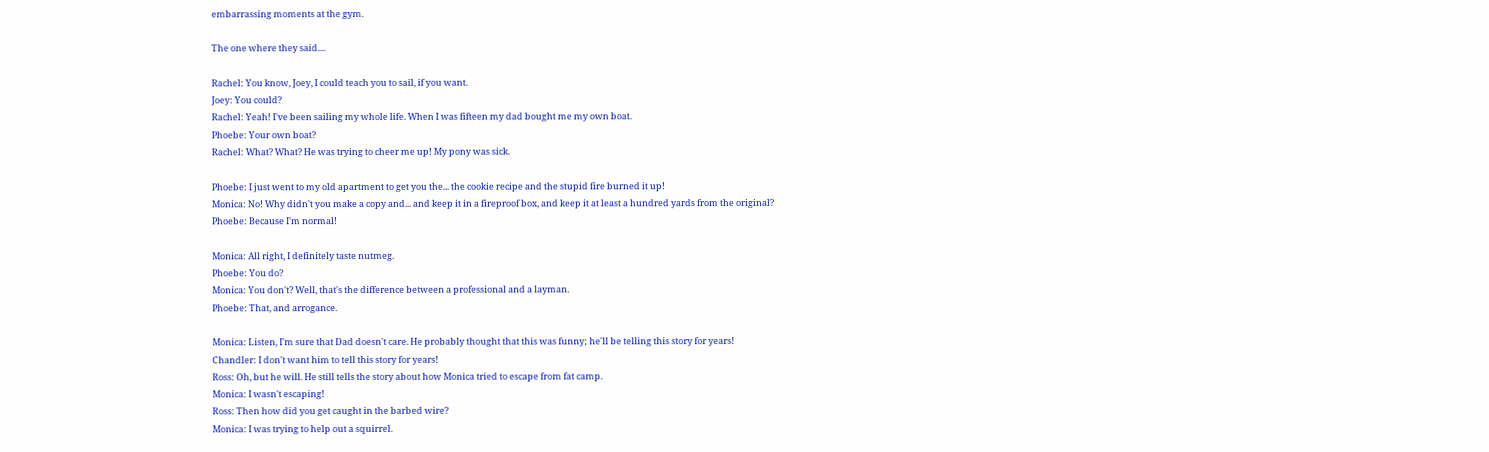embarrassing moments at the gym.

The one where they said....

Rachel: You know, Joey, I could teach you to sail, if you want.
Joey: You could?
Rachel: Yeah! I've been sailing my whole life. When I was fifteen my dad bought me my own boat.
Phoebe: Your own boat?
Rachel: What? What? He was trying to cheer me up! My pony was sick.

Phoebe: I just went to my old apartment to get you the... the cookie recipe and the stupid fire burned it up!
Monica: No! Why didn't you make a copy and... and keep it in a fireproof box, and keep it at least a hundred yards from the original?
Phoebe: Because I'm normal!

Monica: All right, I definitely taste nutmeg.
Phoebe: You do?
Monica: You don't? Well, that's the difference between a professional and a layman.
Phoebe: That, and arrogance.

Monica: Listen, I'm sure that Dad doesn't care. He probably thought that this was funny; he'll be telling this story for years!
Chandler: I don't want him to tell this story for years!
Ross: Oh, but he will. He still tells the story about how Monica tried to escape from fat camp.
Monica: I wasn't escaping!
Ross: Then how did you get caught in the barbed wire?
Monica: I was trying to help out a squirrel.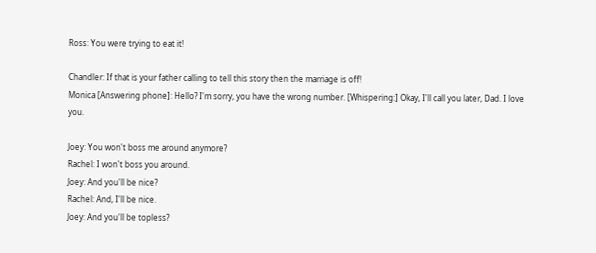Ross: You were trying to eat it!

Chandler: If that is your father calling to tell this story then the marriage is off!
Monica [Answering phone]: Hello? I'm sorry, you have the wrong number. [Whispering:] Okay, I'll call you later, Dad. I love you.

Joey: You won't boss me around anymore?
Rachel: I won't boss you around.
Joey: And you'll be nice?
Rachel: And, I'll be nice.
Joey: And you'll be topless?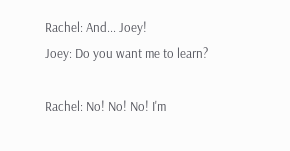Rachel: And... Joey!
Joey: Do you want me to learn?

Rachel: No! No! No! I'm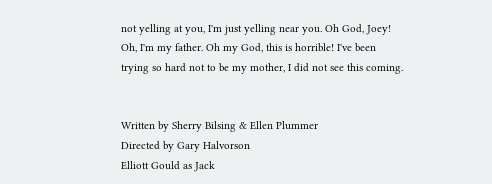not yelling at you, I'm just yelling near you. Oh God, Joey! Oh, I'm my father. Oh my God, this is horrible! I've been trying so hard not to be my mother, I did not see this coming.


Written by Sherry Bilsing & Ellen Plummer
Directed by Gary Halvorson
Elliott Gould as Jack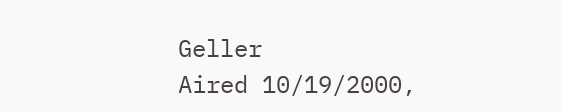Geller
Aired 10/19/2000,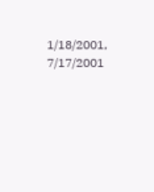1/18/2001, 7/17/2001